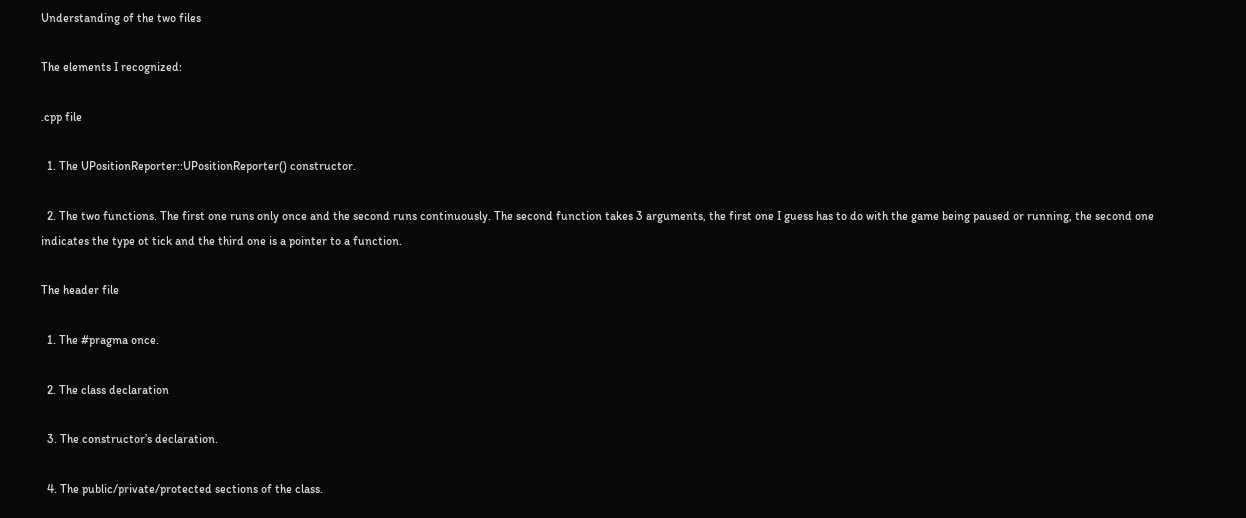Understanding of the two files

The elements I recognized:

.cpp file

  1. The UPositionReporter::UPositionReporter() constructor.

  2. The two functions. The first one runs only once and the second runs continuously. The second function takes 3 arguments, the first one I guess has to do with the game being paused or running, the second one indicates the type ot tick and the third one is a pointer to a function.

The header file

  1. The #pragma once.

  2. The class declaration

  3. The constructor’s declaration.

  4. The public/private/protected sections of the class.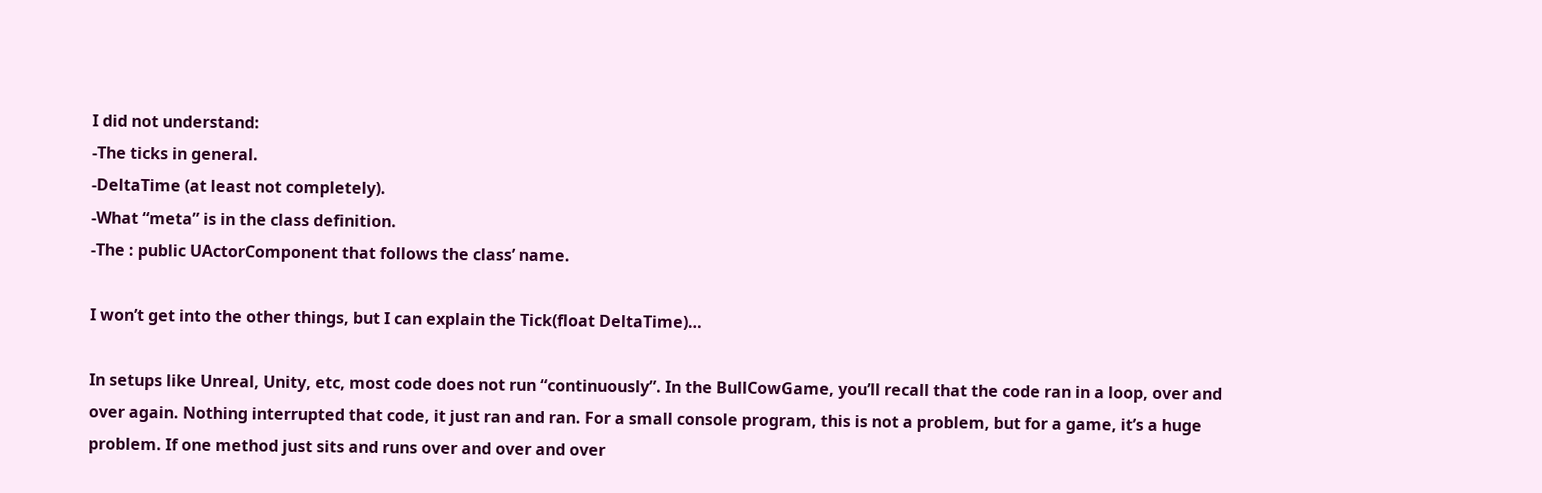I did not understand:
-The ticks in general.
-DeltaTime (at least not completely).
-What “meta” is in the class definition.
-The : public UActorComponent that follows the class’ name.

I won’t get into the other things, but I can explain the Tick(float DeltaTime)…

In setups like Unreal, Unity, etc, most code does not run “continuously”. In the BullCowGame, you’ll recall that the code ran in a loop, over and over again. Nothing interrupted that code, it just ran and ran. For a small console program, this is not a problem, but for a game, it’s a huge problem. If one method just sits and runs over and over and over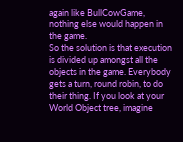again like BullCowGame, nothing else would happen in the game.
So the solution is that execution is divided up amongst all the objects in the game. Everybody gets a turn, round robin, to do their thing. If you look at your World Object tree, imagine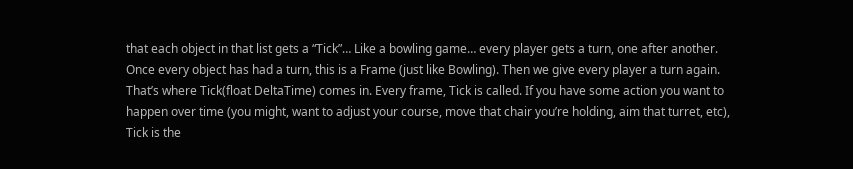that each object in that list gets a “Tick”… Like a bowling game… every player gets a turn, one after another. Once every object has had a turn, this is a Frame (just like Bowling). Then we give every player a turn again.
That’s where Tick(float DeltaTime) comes in. Every frame, Tick is called. If you have some action you want to happen over time (you might, want to adjust your course, move that chair you’re holding, aim that turret, etc), Tick is the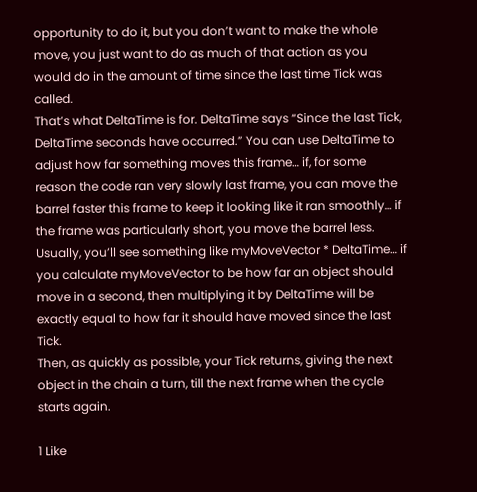opportunity to do it, but you don’t want to make the whole move, you just want to do as much of that action as you would do in the amount of time since the last time Tick was called.
That’s what DeltaTime is for. DeltaTime says “Since the last Tick, DeltaTime seconds have occurred.” You can use DeltaTime to adjust how far something moves this frame… if, for some reason the code ran very slowly last frame, you can move the barrel faster this frame to keep it looking like it ran smoothly… if the frame was particularly short, you move the barrel less.
Usually, you’ll see something like myMoveVector * DeltaTime… if you calculate myMoveVector to be how far an object should move in a second, then multiplying it by DeltaTime will be exactly equal to how far it should have moved since the last Tick.
Then, as quickly as possible, your Tick returns, giving the next object in the chain a turn, till the next frame when the cycle starts again.

1 Like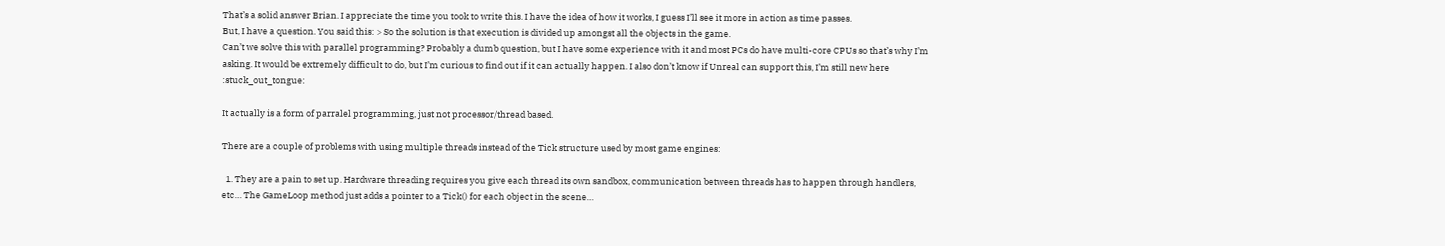That’s a solid answer Brian. I appreciate the time you took to write this. I have the idea of how it works, I guess I’ll see it more in action as time passes.
But, I have a question. You said this: > So the solution is that execution is divided up amongst all the objects in the game.
Can’t we solve this with parallel programming? Probably a dumb question, but I have some experience with it and most PCs do have multi-core CPUs so that’s why I’m asking. It would be extremely difficult to do, but I’m curious to find out if it can actually happen. I also don’t know if Unreal can support this, I’m still new here :stuck_out_tongue:

It actually is a form of parralel programming, just not processor/thread based.

There are a couple of problems with using multiple threads instead of the Tick structure used by most game engines:

  1. They are a pain to set up. Hardware threading requires you give each thread its own sandbox, communication between threads has to happen through handlers, etc… The GameLoop method just adds a pointer to a Tick() for each object in the scene…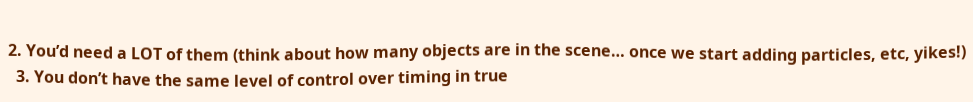2. You’d need a LOT of them (think about how many objects are in the scene… once we start adding particles, etc, yikes!)
  3. You don’t have the same level of control over timing in true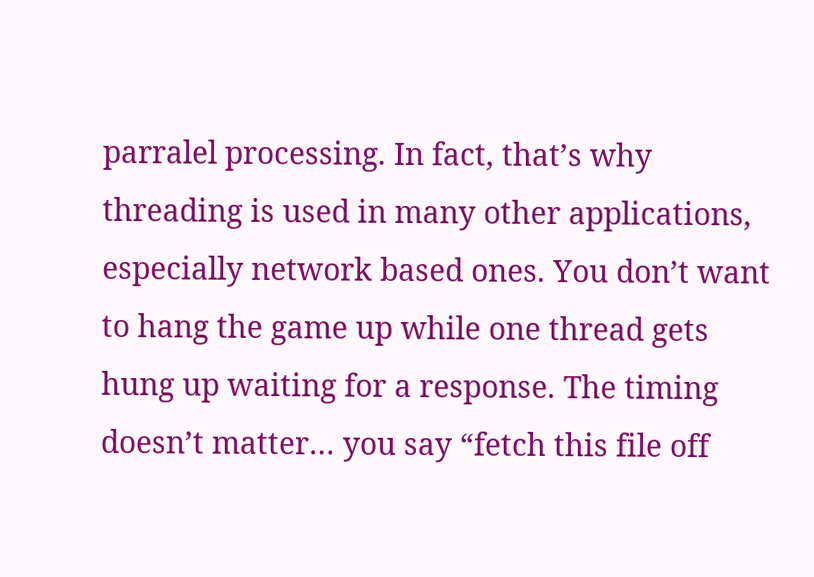parralel processing. In fact, that’s why threading is used in many other applications, especially network based ones. You don’t want to hang the game up while one thread gets hung up waiting for a response. The timing doesn’t matter… you say “fetch this file off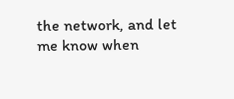the network, and let me know when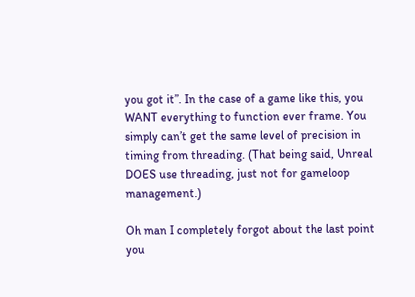you got it”. In the case of a game like this, you WANT everything to function ever frame. You simply can’t get the same level of precision in timing from threading. (That being said, Unreal DOES use threading, just not for gameloop management.)

Oh man I completely forgot about the last point you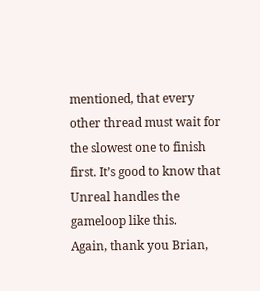mentioned, that every other thread must wait for the slowest one to finish first. It’s good to know that Unreal handles the gameloop like this.
Again, thank you Brian,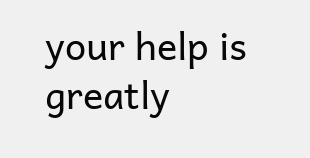your help is greatly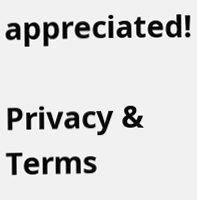appreciated!

Privacy & Terms